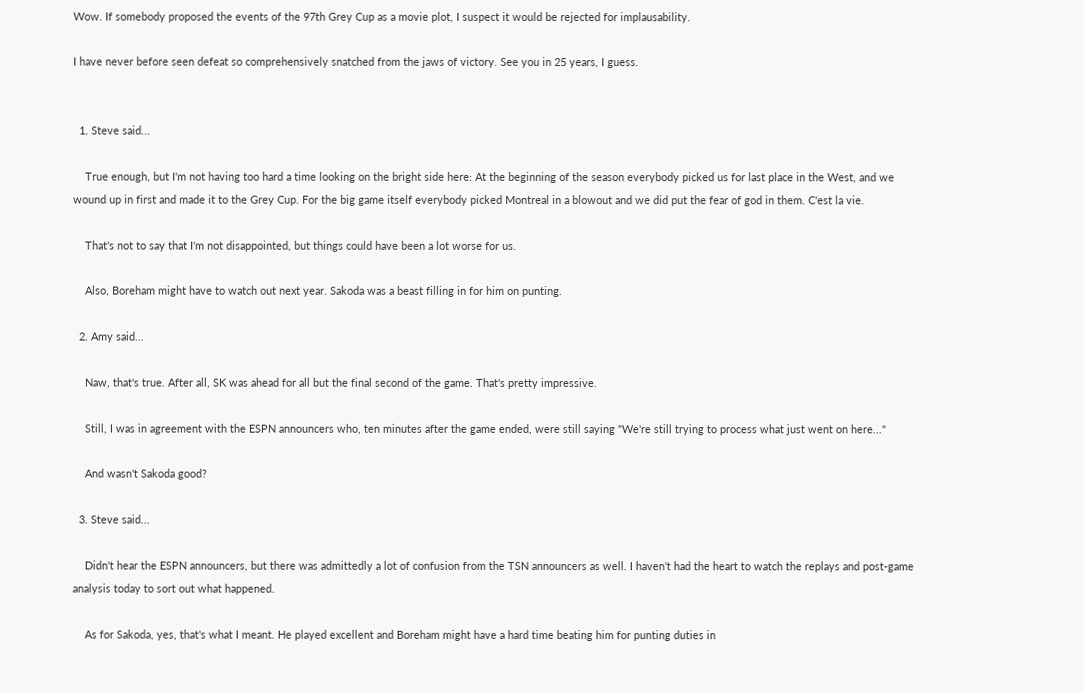Wow. If somebody proposed the events of the 97th Grey Cup as a movie plot, I suspect it would be rejected for implausability.

I have never before seen defeat so comprehensively snatched from the jaws of victory. See you in 25 years, I guess.


  1. Steve said...

    True enough, but I'm not having too hard a time looking on the bright side here: At the beginning of the season everybody picked us for last place in the West, and we wound up in first and made it to the Grey Cup. For the big game itself everybody picked Montreal in a blowout and we did put the fear of god in them. C'est la vie.

    That's not to say that I'm not disappointed, but things could have been a lot worse for us.

    Also, Boreham might have to watch out next year. Sakoda was a beast filling in for him on punting.

  2. Amy said...

    Naw, that's true. After all, SK was ahead for all but the final second of the game. That's pretty impressive.

    Still, I was in agreement with the ESPN announcers who, ten minutes after the game ended, were still saying "We're still trying to process what just went on here..."

    And wasn't Sakoda good?

  3. Steve said...

    Didn't hear the ESPN announcers, but there was admittedly a lot of confusion from the TSN announcers as well. I haven't had the heart to watch the replays and post-game analysis today to sort out what happened.

    As for Sakoda, yes, that's what I meant. He played excellent and Boreham might have a hard time beating him for punting duties in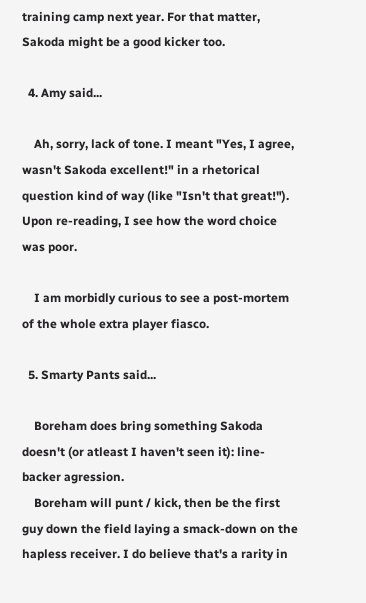training camp next year. For that matter, Sakoda might be a good kicker too.

  4. Amy said...

    Ah, sorry, lack of tone. I meant "Yes, I agree, wasn't Sakoda excellent!" in a rhetorical question kind of way (like "Isn't that great!"). Upon re-reading, I see how the word choice was poor.

    I am morbidly curious to see a post-mortem of the whole extra player fiasco.

  5. Smarty Pants said...

    Boreham does bring something Sakoda doesn't (or atleast I haven't seen it): line-backer agression.
    Boreham will punt / kick, then be the first guy down the field laying a smack-down on the hapless receiver. I do believe that's a rarity in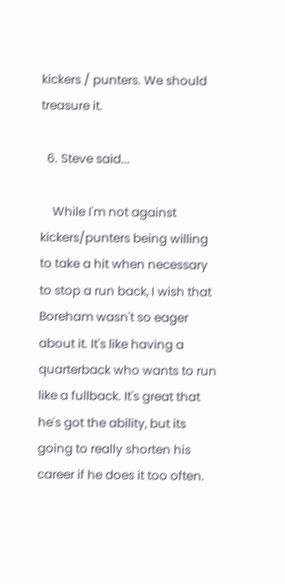kickers / punters. We should treasure it.

  6. Steve said...

    While I'm not against kickers/punters being willing to take a hit when necessary to stop a run back, I wish that Boreham wasn't so eager about it. It's like having a quarterback who wants to run like a fullback. It's great that he's got the ability, but its going to really shorten his career if he does it too often.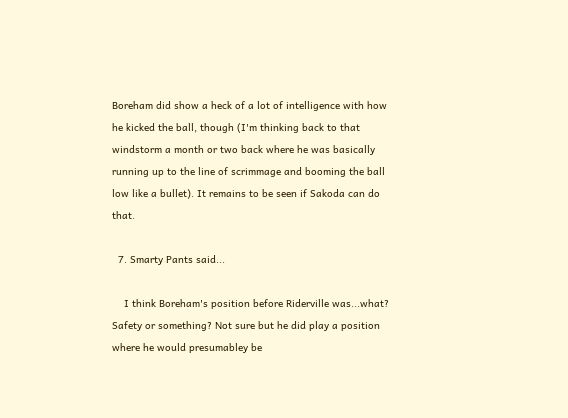Boreham did show a heck of a lot of intelligence with how he kicked the ball, though (I'm thinking back to that windstorm a month or two back where he was basically running up to the line of scrimmage and booming the ball low like a bullet). It remains to be seen if Sakoda can do that.

  7. Smarty Pants said...

    I think Boreham's position before Riderville was...what? Safety or something? Not sure but he did play a position where he would presumabley be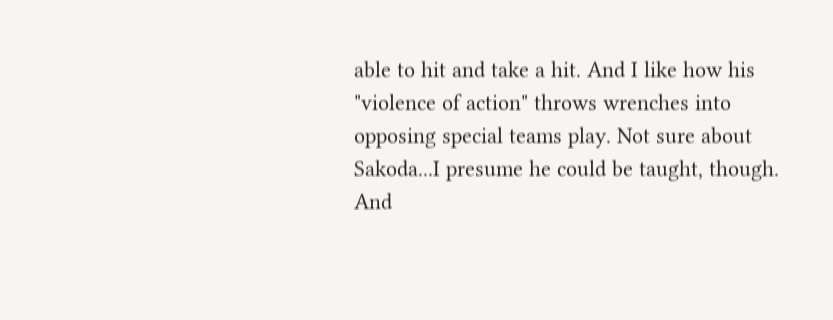able to hit and take a hit. And I like how his "violence of action" throws wrenches into opposing special teams play. Not sure about Sakoda...I presume he could be taught, though. And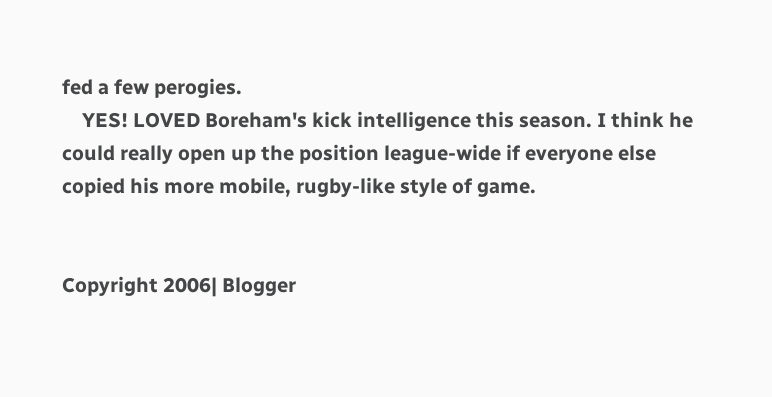fed a few perogies.
    YES! LOVED Boreham's kick intelligence this season. I think he could really open up the position league-wide if everyone else copied his more mobile, rugby-like style of game.


Copyright 2006| Blogger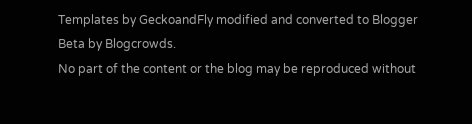Templates by GeckoandFly modified and converted to Blogger Beta by Blogcrowds.
No part of the content or the blog may be reproduced without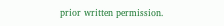prior written permission.